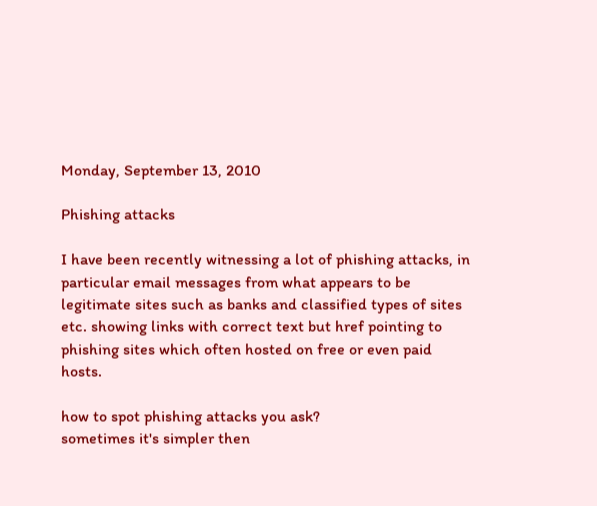Monday, September 13, 2010

Phishing attacks

I have been recently witnessing a lot of phishing attacks, in particular email messages from what appears to be legitimate sites such as banks and classified types of sites etc. showing links with correct text but href pointing to phishing sites which often hosted on free or even paid hosts.

how to spot phishing attacks you ask?
sometimes it's simpler then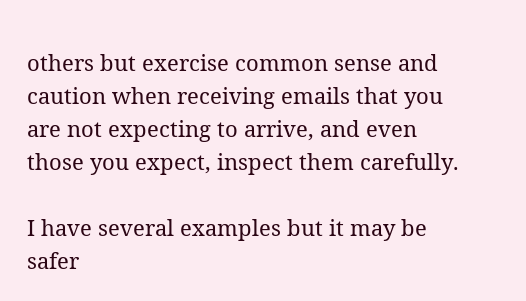others but exercise common sense and caution when receiving emails that you are not expecting to arrive, and even those you expect, inspect them carefully.

I have several examples but it may be safer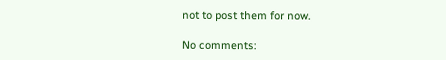not to post them for now.

No comments: